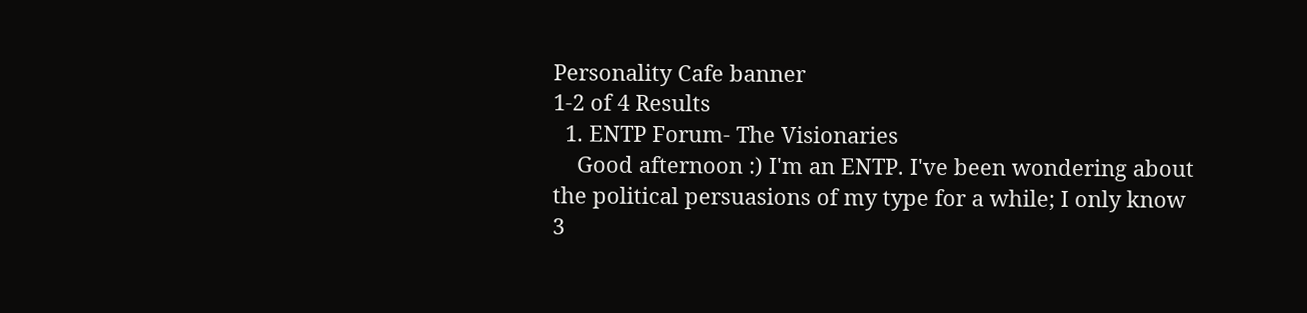Personality Cafe banner
1-2 of 4 Results
  1. ENTP Forum- The Visionaries
    Good afternoon :) I'm an ENTP. I've been wondering about the political persuasions of my type for a while; I only know 3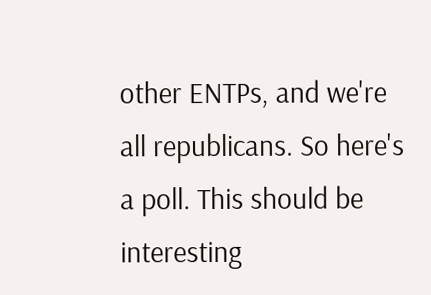other ENTPs, and we're all republicans. So here's a poll. This should be interesting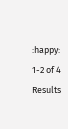:happy:
1-2 of 4 Results